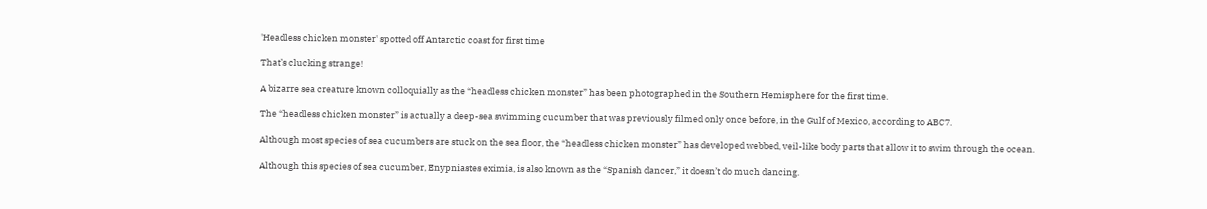'Headless chicken monster' spotted off Antarctic coast for first time

That’s clucking strange!

A bizarre sea creature known colloquially as the “headless chicken monster” has been photographed in the Southern Hemisphere for the first time.

The “headless chicken monster” is actually a deep-sea swimming cucumber that was previously filmed only once before, in the Gulf of Mexico, according to ABC7.

Although most species of sea cucumbers are stuck on the sea floor, the “headless chicken monster” has developed webbed, veil-like body parts that allow it to swim through the ocean.

Although this species of sea cucumber, Enypniastes eximia, is also known as the “Spanish dancer,” it doesn’t do much dancing.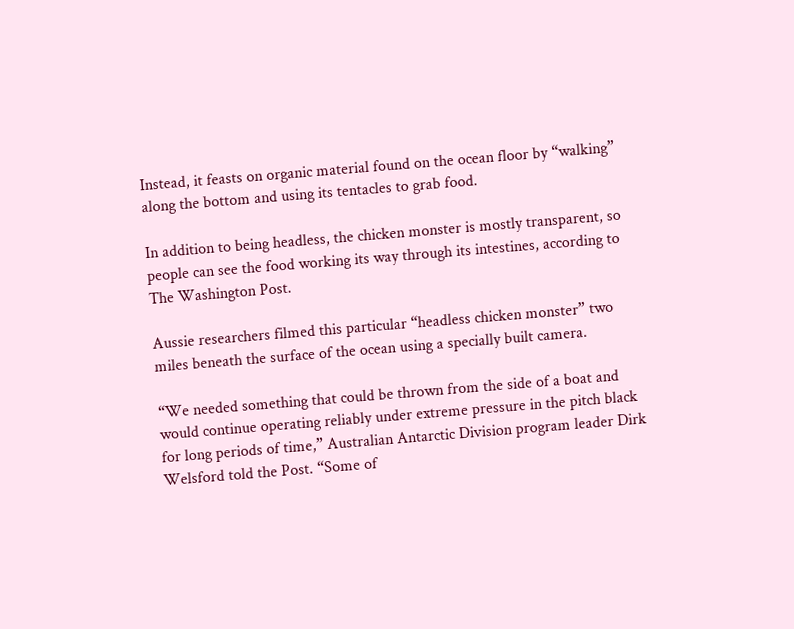Instead, it feasts on organic material found on the ocean floor by “walking” along the bottom and using its tentacles to grab food.

In addition to being headless, the chicken monster is mostly transparent, so people can see the food working its way through its intestines, according to The Washington Post.

Aussie researchers filmed this particular “headless chicken monster” two miles beneath the surface of the ocean using a specially built camera.

“We needed something that could be thrown from the side of a boat and would continue operating reliably under extreme pressure in the pitch black for long periods of time,” Australian Antarctic Division program leader Dirk Welsford told the Post. “Some of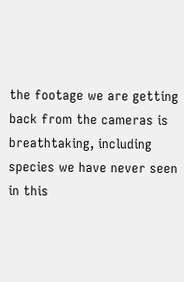the footage we are getting back from the cameras is breathtaking, including species we have never seen in this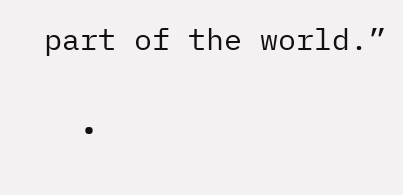part of the world.”

  •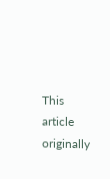This article originally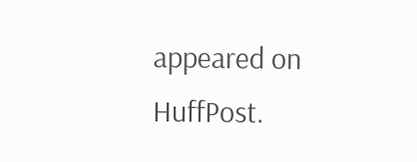appeared on HuffPost.